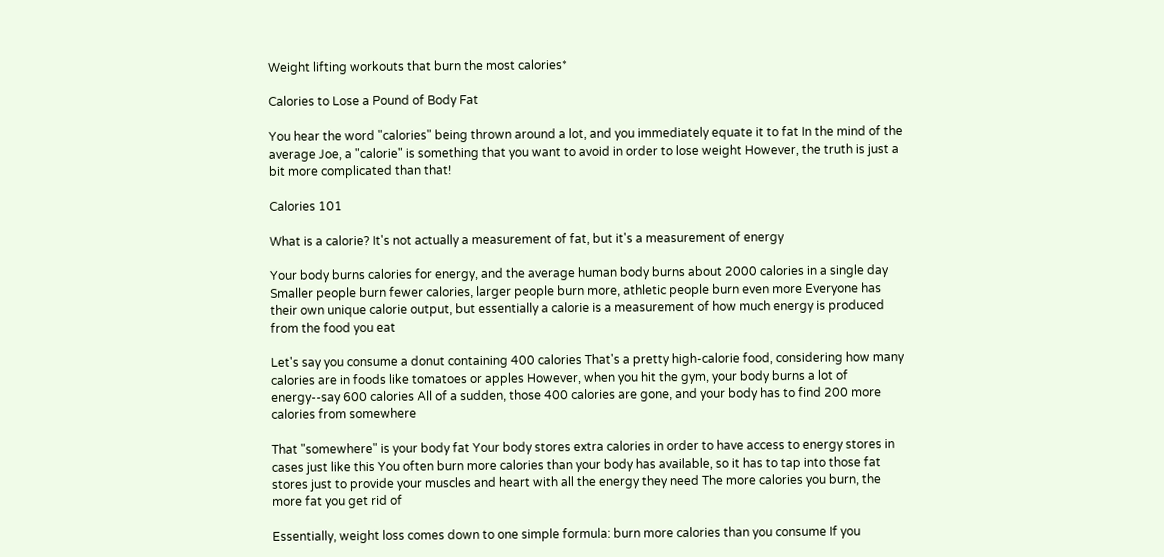Weight lifting workouts that burn the most calories*

Calories to Lose a Pound of Body Fat

You hear the word "calories" being thrown around a lot, and you immediately equate it to fat In the mind of the average Joe, a "calorie" is something that you want to avoid in order to lose weight However, the truth is just a bit more complicated than that!

Calories 101

What is a calorie? It's not actually a measurement of fat, but it's a measurement of energy

Your body burns calories for energy, and the average human body burns about 2000 calories in a single day Smaller people burn fewer calories, larger people burn more, athletic people burn even more Everyone has their own unique calorie output, but essentially a calorie is a measurement of how much energy is produced from the food you eat

Let's say you consume a donut containing 400 calories That's a pretty high-calorie food, considering how many calories are in foods like tomatoes or apples However, when you hit the gym, your body burns a lot of energy--say 600 calories All of a sudden, those 400 calories are gone, and your body has to find 200 more calories from somewhere

That "somewhere" is your body fat Your body stores extra calories in order to have access to energy stores in cases just like this You often burn more calories than your body has available, so it has to tap into those fat stores just to provide your muscles and heart with all the energy they need The more calories you burn, the more fat you get rid of

Essentially, weight loss comes down to one simple formula: burn more calories than you consume If you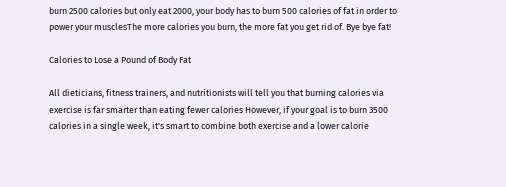burn 2500 calories but only eat 2000, your body has to burn 500 calories of fat in order to power your musclesThe more calories you burn, the more fat you get rid of. Bye bye fat!

Calories to Lose a Pound of Body Fat

All dieticians, fitness trainers, and nutritionists will tell you that burning calories via exercise is far smarter than eating fewer calories However, if your goal is to burn 3500 calories in a single week, it's smart to combine both exercise and a lower calorie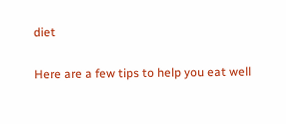diet

Here are a few tips to help you eat well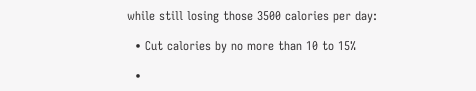while still losing those 3500 calories per day:

  • Cut calories by no more than 10 to 15%

  •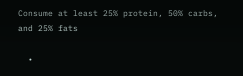Consume at least 25% protein, 50% carbs, and 25% fats

  •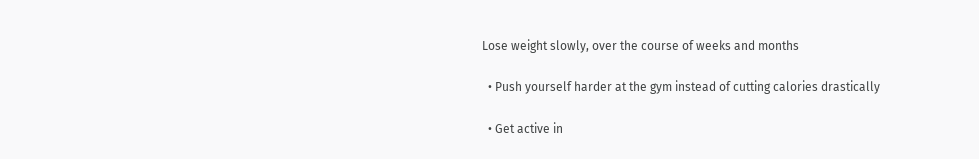Lose weight slowly, over the course of weeks and months

  • Push yourself harder at the gym instead of cutting calories drastically

  • Get active in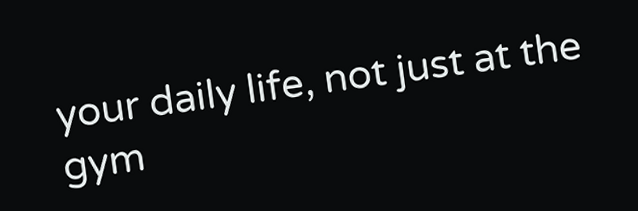your daily life, not just at the gym